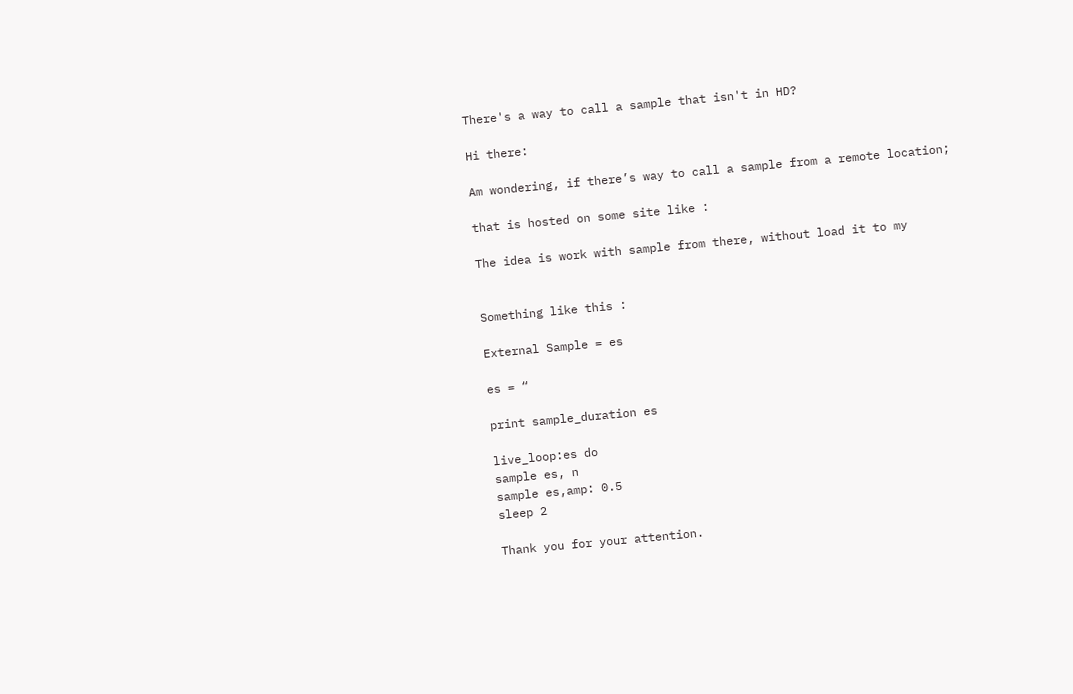There's a way to call a sample that isn't in HD?

Hi there:

Am wondering, if there’s way to call a sample from a remote location;

that is hosted on some site like :

The idea is work with sample from there, without load it to my


Something like this :

External Sample = es

es = “

print sample_duration es

live_loop:es do
sample es, n
sample es,amp: 0.5
sleep 2

Thank you for your attention.